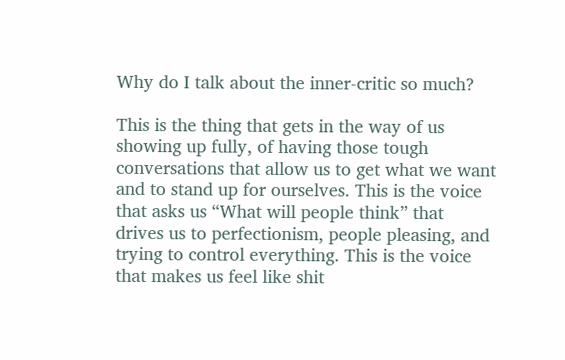Why do I talk about the inner-critic so much?

This is the thing that gets in the way of us showing up fully, of having those tough conversations that allow us to get what we want and to stand up for ourselves. This is the voice that asks us “What will people think” that drives us to perfectionism, people pleasing, and trying to control everything. This is the voice that makes us feel like shit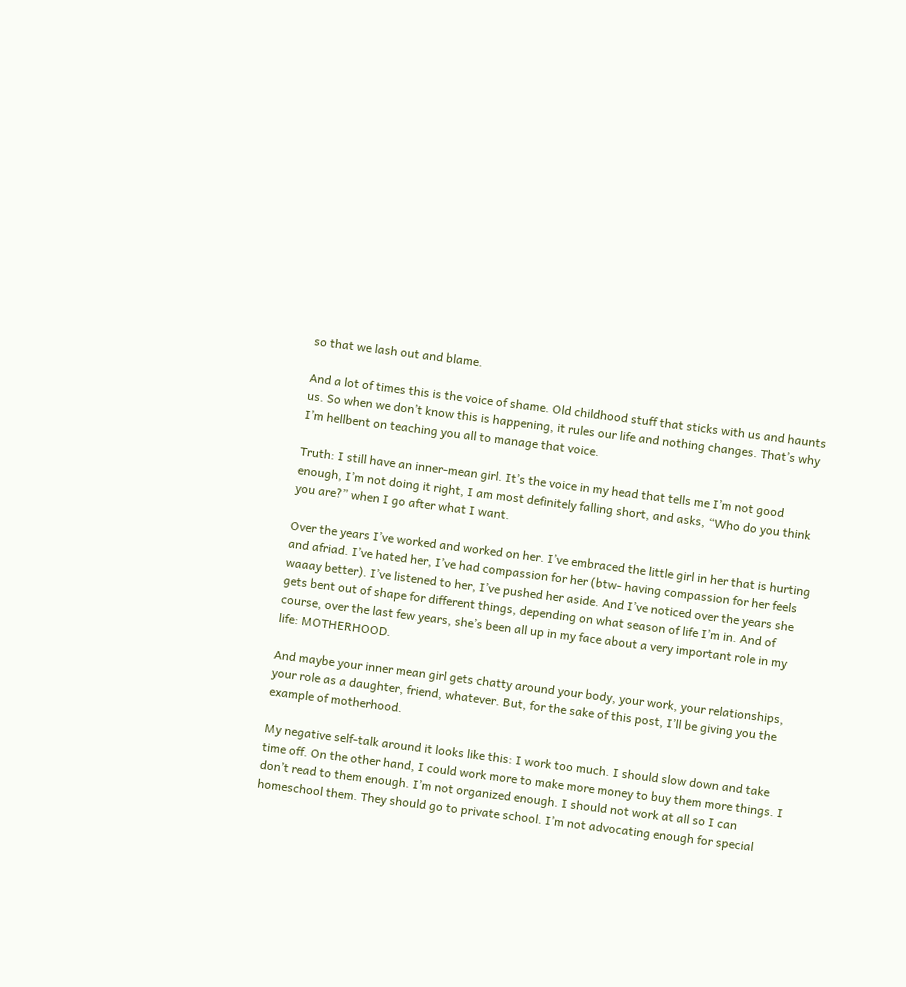so that we lash out and blame.

And a lot of times this is the voice of shame. Old childhood stuff that sticks with us and haunts us. So when we don’t know this is happening, it rules our life and nothing changes. That’s why I’m hellbent on teaching you all to manage that voice.

Truth: I still have an inner-mean girl. It’s the voice in my head that tells me I’m not good enough, I’m not doing it right, I am most definitely falling short, and asks, “Who do you think you are?” when I go after what I want.

Over the years I’ve worked and worked on her. I’ve embraced the little girl in her that is hurting and afriad. I’ve hated her, I’ve had compassion for her (btw- having compassion for her feels waaay better). I’ve listened to her, I’ve pushed her aside. And I’ve noticed over the years she gets bent out of shape for different things, depending on what season of life I’m in. And of course, over the last few years, she’s been all up in my face about a very important role in my life: MOTHERHOOD.

And maybe your inner mean girl gets chatty around your body, your work, your relationships, your role as a daughter, friend, whatever. But, for the sake of this post, I’ll be giving you the example of motherhood.

My negative self-talk around it looks like this: I work too much. I should slow down and take time off. On the other hand, I could work more to make more money to buy them more things. I don’t read to them enough. I’m not organized enough. I should not work at all so I can homeschool them. They should go to private school. I’m not advocating enough for special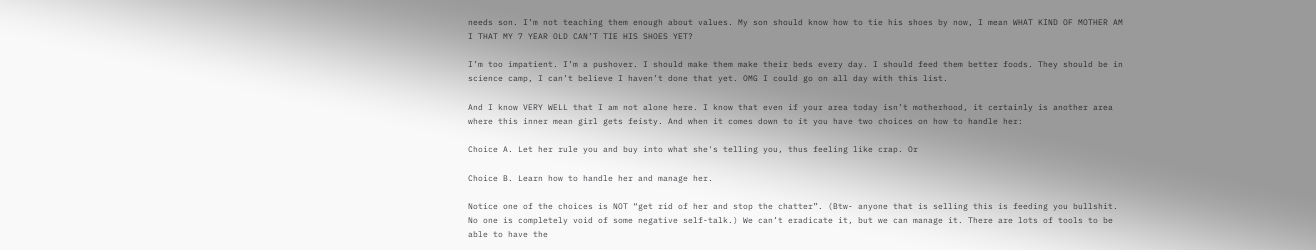needs son. I’m not teaching them enough about values. My son should know how to tie his shoes by now, I mean WHAT KIND OF MOTHER AM I THAT MY 7 YEAR OLD CAN’T TIE HIS SHOES YET?

I’m too impatient. I’m a pushover. I should make them make their beds every day. I should feed them better foods. They should be in science camp, I can’t believe I haven’t done that yet. OMG I could go on all day with this list.

And I know VERY WELL that I am not alone here. I know that even if your area today isn’t motherhood, it certainly is another area where this inner mean girl gets feisty. And when it comes down to it you have two choices on how to handle her:

Choice A. Let her rule you and buy into what she's telling you, thus feeling like crap. Or

Choice B. Learn how to handle her and manage her.

Notice one of the choices is NOT “get rid of her and stop the chatter”. (Btw- anyone that is selling this is feeding you bullshit. No one is completely void of some negative self-talk.) We can’t eradicate it, but we can manage it. There are lots of tools to be able to have the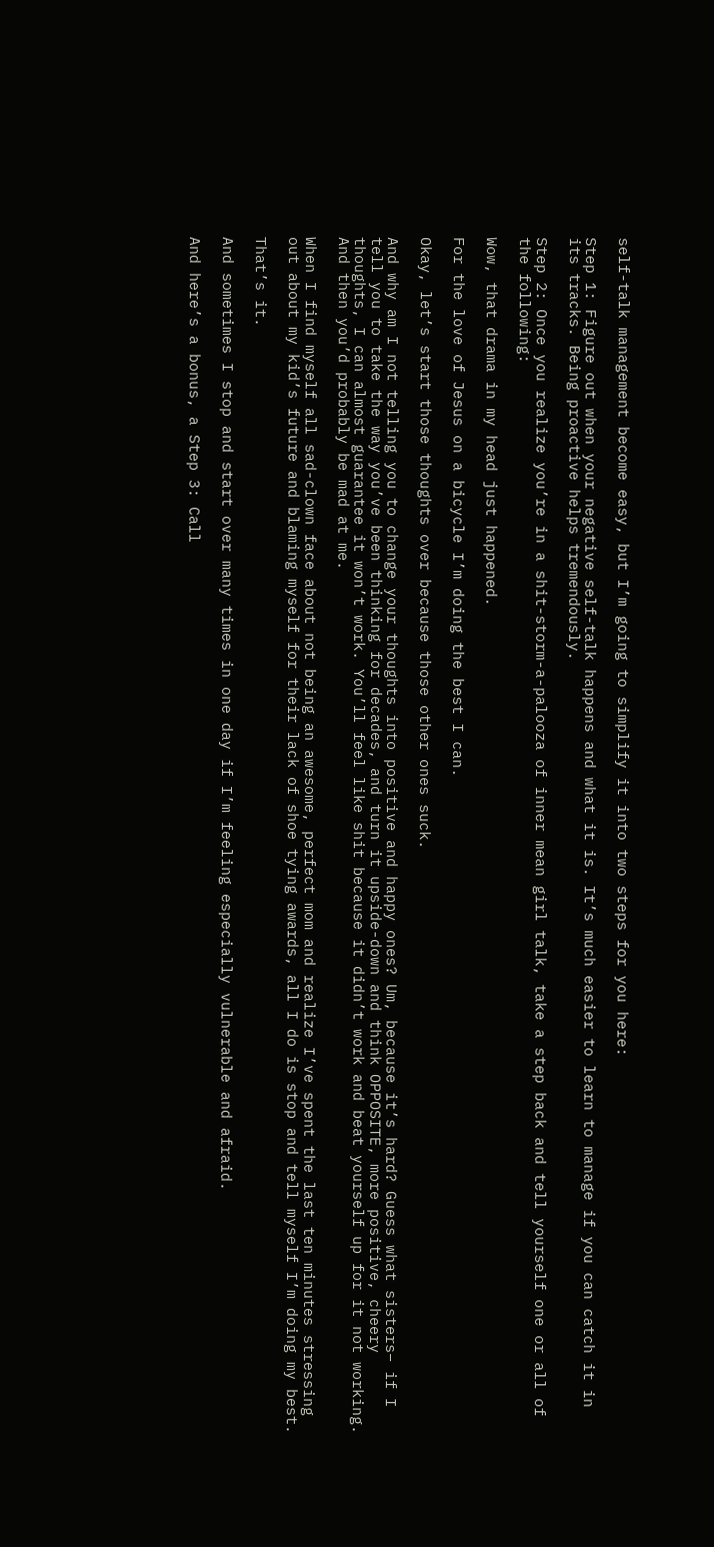self-talk management become easy, but I’m going to simplify it into two steps for you here:

Step 1: Figure out when your negative self-talk happens and what it is. It’s much easier to learn to manage if you can catch it in its tracks. Being proactive helps tremendously.

Step 2: Once you realize you’re in a shit-storm-a-palooza of inner mean girl talk, take a step back and tell yourself one or all of the following:

Wow, that drama in my head just happened.

For the love of Jesus on a bicycle I’m doing the best I can.

Okay, let’s start those thoughts over because those other ones suck.

And why am I not telling you to change your thoughts into positive and happy ones? Um, because it’s hard? Guess what sisters– if I tell you to take the way you’ve been thinking for decades, and turn it upside-down and think OPPOSITE, more positive, cheery thoughts, I can almost guarantee it won’t work. You’ll feel like shit because it didn’t work and beat yourself up for it not working. And then you’d probably be mad at me.

When I find myself all sad-clown face about not being an awesome, perfect mom and realize I’ve spent the last ten minutes stressing out about my kid’s future and blaming myself for their lack of shoe tying awards, all I do is stop and tell myself I’m doing my best.

That’s it.

And sometimes I stop and start over many times in one day if I’m feeling especially vulnerable and afraid.

And here’s a bonus, a Step 3: Call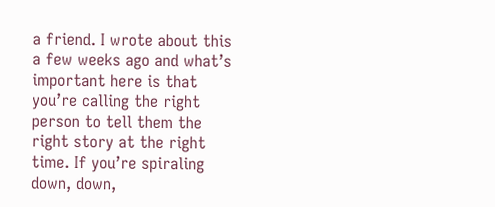a friend. I wrote about this a few weeks ago and what’s important here is that you’re calling the right person to tell them the right story at the right time. If you’re spiraling down, down,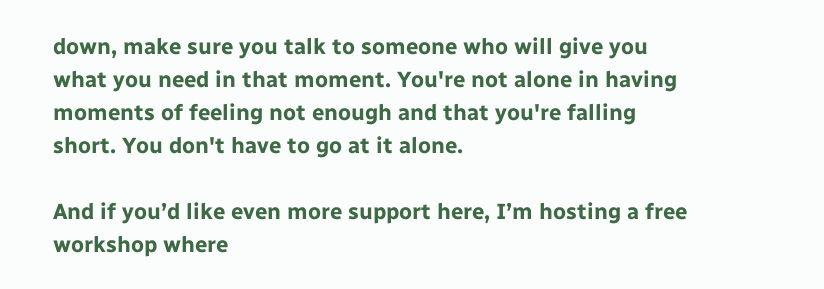down, make sure you talk to someone who will give you what you need in that moment. You're not alone in having moments of feeling not enough and that you're falling short. You don't have to go at it alone.

And if you’d like even more support here, I’m hosting a free workshop where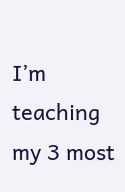I’m teaching my 3 most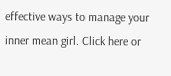effective ways to manage your inner mean girl. Click here or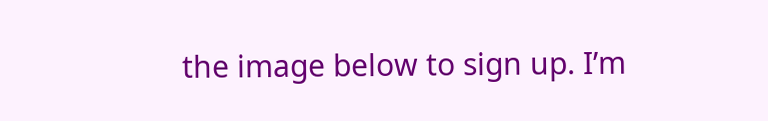the image below to sign up. I’m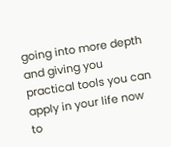going into more depth and giving you practical tools you can apply in your life now to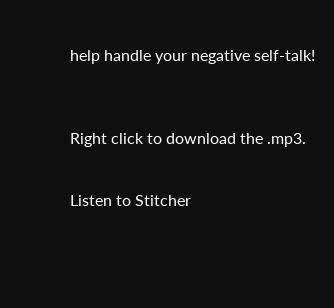help handle your negative self-talk!



Right click to download the .mp3.


Listen to Stitcher